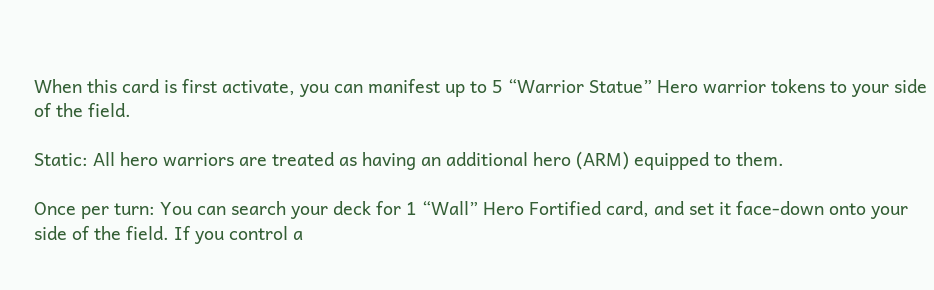When this card is first activate, you can manifest up to 5 “Warrior Statue” Hero warrior tokens to your side of the field.

Static: All hero warriors are treated as having an additional hero (ARM) equipped to them.

Once per turn: You can search your deck for 1 “Wall” Hero Fortified card, and set it face-down onto your side of the field. If you control a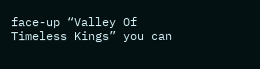face-up “Valley Of Timeless Kings” you can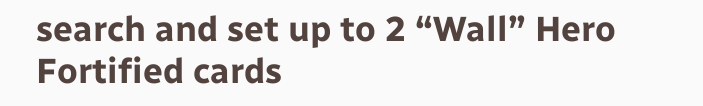search and set up to 2 “Wall” Hero Fortified cards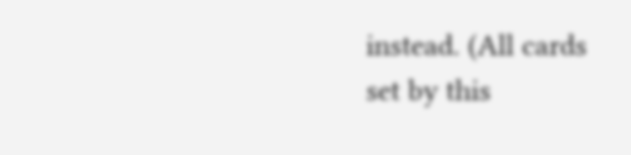instead. (All cards set by this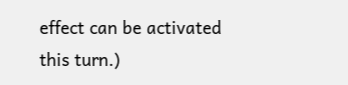effect can be activated this turn.)